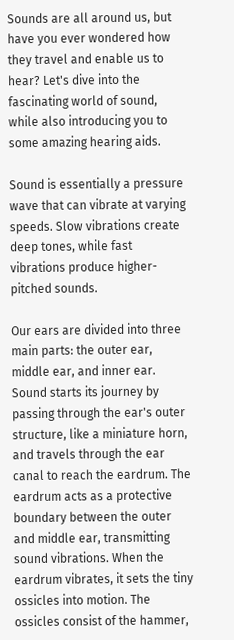Sounds are all around us, but have you ever wondered how they travel and enable us to hear? Let's dive into the fascinating world of sound, while also introducing you to some amazing hearing aids.

Sound is essentially a pressure wave that can vibrate at varying speeds. Slow vibrations create deep tones, while fast vibrations produce higher-pitched sounds.

Our ears are divided into three main parts: the outer ear, middle ear, and inner ear. Sound starts its journey by passing through the ear's outer structure, like a miniature horn, and travels through the ear canal to reach the eardrum. The eardrum acts as a protective boundary between the outer and middle ear, transmitting sound vibrations. When the eardrum vibrates, it sets the tiny ossicles into motion. The ossicles consist of the hammer,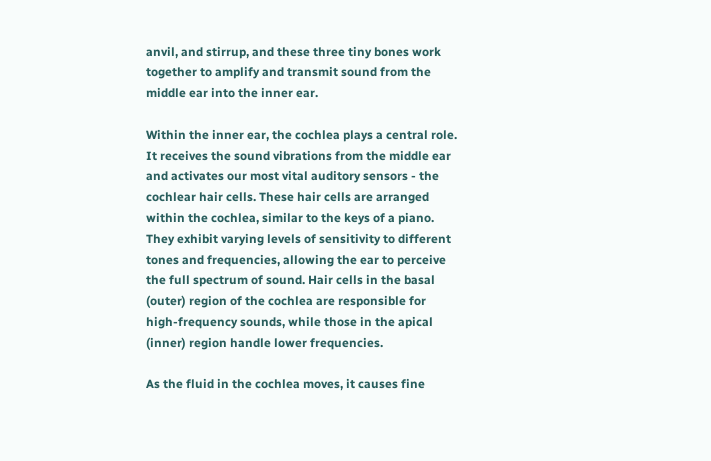anvil, and stirrup, and these three tiny bones work together to amplify and transmit sound from the middle ear into the inner ear.

Within the inner ear, the cochlea plays a central role. It receives the sound vibrations from the middle ear and activates our most vital auditory sensors - the cochlear hair cells. These hair cells are arranged within the cochlea, similar to the keys of a piano. They exhibit varying levels of sensitivity to different tones and frequencies, allowing the ear to perceive the full spectrum of sound. Hair cells in the basal (outer) region of the cochlea are responsible for high-frequency sounds, while those in the apical (inner) region handle lower frequencies.

As the fluid in the cochlea moves, it causes fine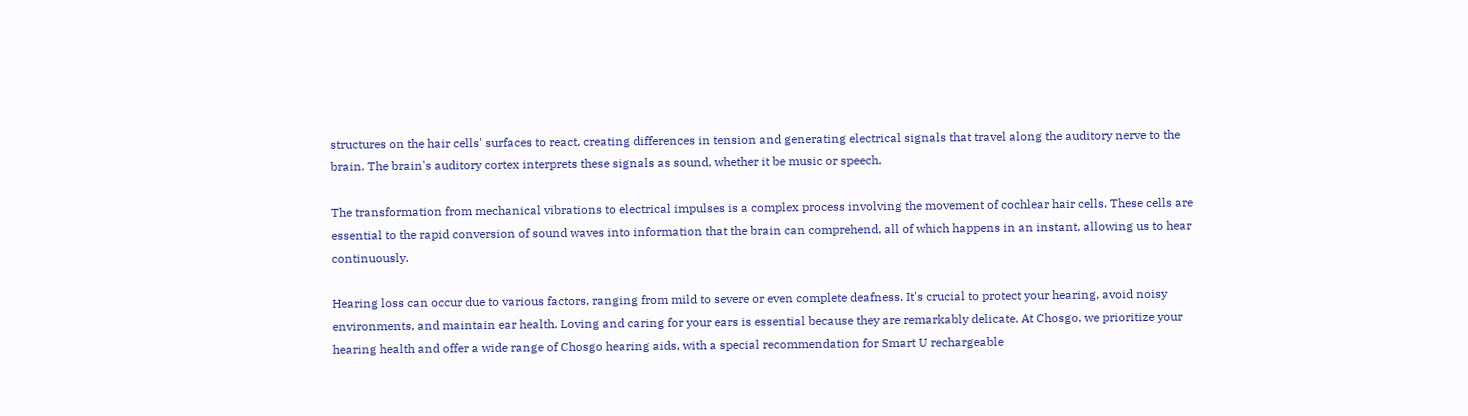structures on the hair cells' surfaces to react, creating differences in tension and generating electrical signals that travel along the auditory nerve to the brain. The brain's auditory cortex interprets these signals as sound, whether it be music or speech.

The transformation from mechanical vibrations to electrical impulses is a complex process involving the movement of cochlear hair cells. These cells are essential to the rapid conversion of sound waves into information that the brain can comprehend, all of which happens in an instant, allowing us to hear continuously.

Hearing loss can occur due to various factors, ranging from mild to severe or even complete deafness. It's crucial to protect your hearing, avoid noisy environments, and maintain ear health. Loving and caring for your ears is essential because they are remarkably delicate. At Chosgo, we prioritize your hearing health and offer a wide range of Chosgo hearing aids, with a special recommendation for Smart U rechargeable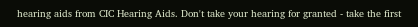hearing aids from CIC Hearing Aids. Don't take your hearing for granted - take the first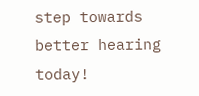step towards better hearing today!